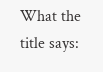What the title says: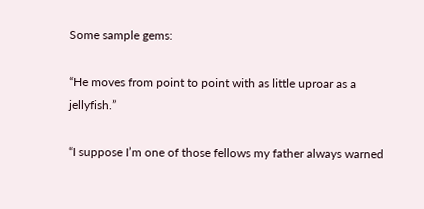Some sample gems:

“He moves from point to point with as little uproar as a jellyfish.”

“I suppose I’m one of those fellows my father always warned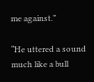me against.”

“He uttered a sound much like a bull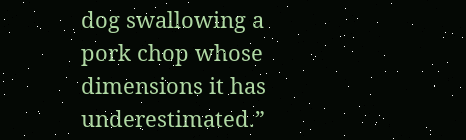dog swallowing a pork chop whose dimensions it has underestimated.”